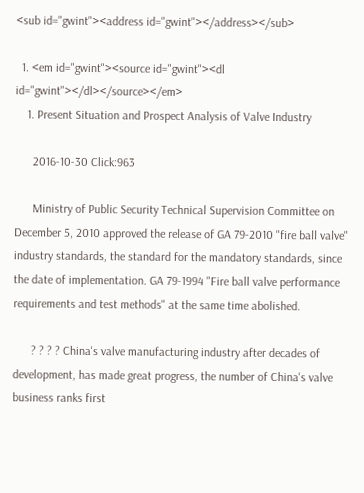<sub id="gwint"><address id="gwint"></address></sub>

  1. <em id="gwint"><source id="gwint"><dl id="gwint"></dl></source></em>
    1. Present Situation and Prospect Analysis of Valve Industry

      2016-10-30 Click:963

      Ministry of Public Security Technical Supervision Committee on December 5, 2010 approved the release of GA 79-2010 "fire ball valve" industry standards, the standard for the mandatory standards, since the date of implementation. GA 79-1994 "Fire ball valve performance requirements and test methods" at the same time abolished.

      ? ? ? ? China's valve manufacturing industry after decades of development, has made great progress, the number of China's valve business ranks first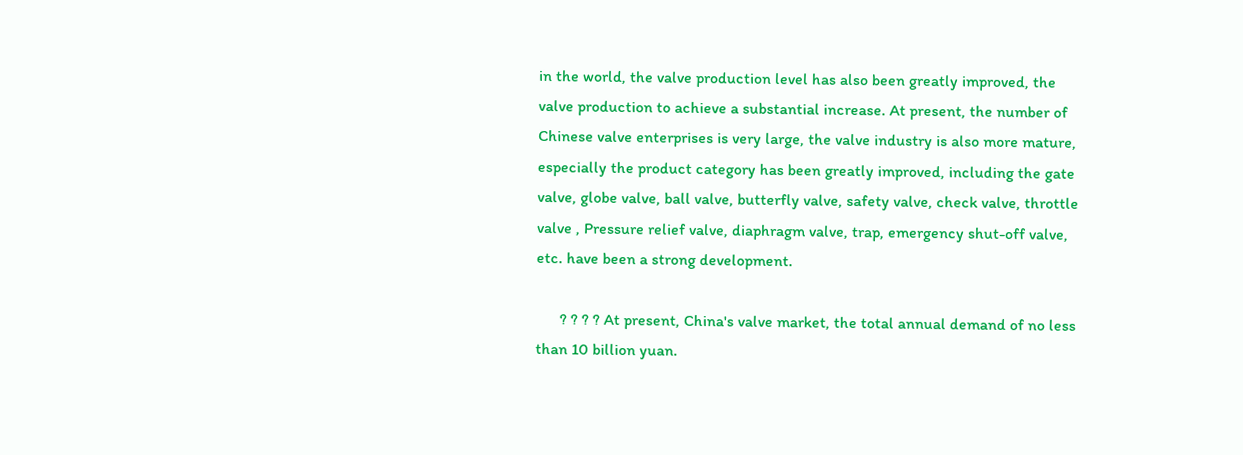in the world, the valve production level has also been greatly improved, the valve production to achieve a substantial increase. At present, the number of Chinese valve enterprises is very large, the valve industry is also more mature, especially the product category has been greatly improved, including the gate valve, globe valve, ball valve, butterfly valve, safety valve, check valve, throttle valve , Pressure relief valve, diaphragm valve, trap, emergency shut-off valve, etc. have been a strong development.

      ? ? ? ? At present, China's valve market, the total annual demand of no less than 10 billion yuan.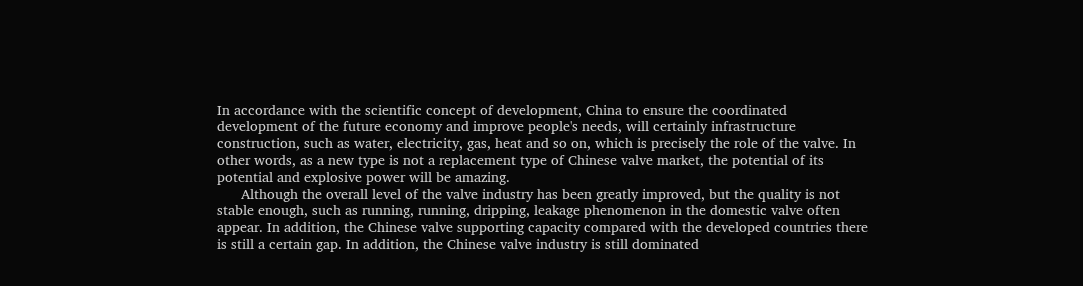In accordance with the scientific concept of development, China to ensure the coordinated development of the future economy and improve people's needs, will certainly infrastructure construction, such as water, electricity, gas, heat and so on, which is precisely the role of the valve. In other words, as a new type is not a replacement type of Chinese valve market, the potential of its potential and explosive power will be amazing.
      Although the overall level of the valve industry has been greatly improved, but the quality is not stable enough, such as running, running, dripping, leakage phenomenon in the domestic valve often appear. In addition, the Chinese valve supporting capacity compared with the developed countries there is still a certain gap. In addition, the Chinese valve industry is still dominated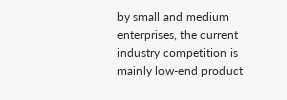by small and medium enterprises, the current industry competition is mainly low-end product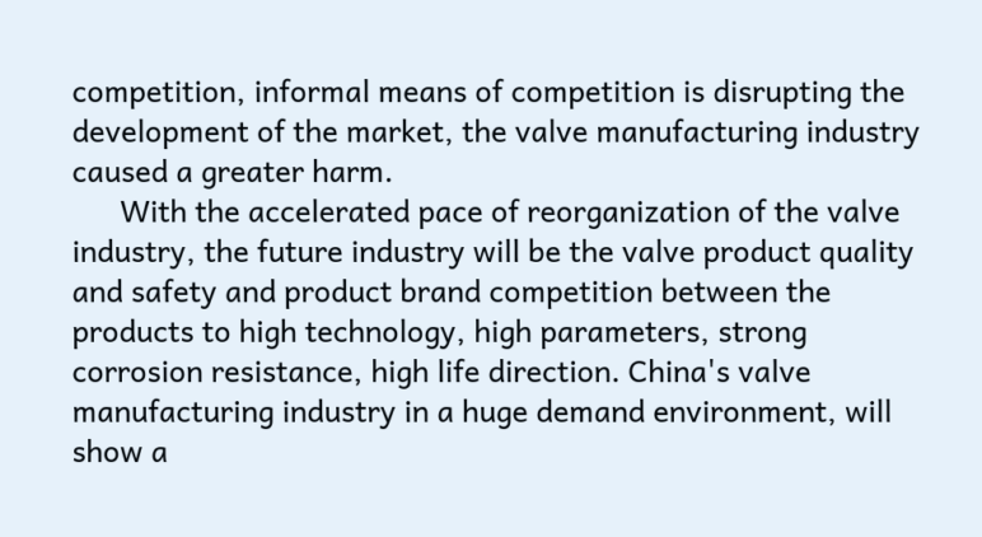competition, informal means of competition is disrupting the development of the market, the valve manufacturing industry caused a greater harm.
      With the accelerated pace of reorganization of the valve industry, the future industry will be the valve product quality and safety and product brand competition between the products to high technology, high parameters, strong corrosion resistance, high life direction. China's valve manufacturing industry in a huge demand environment, will show a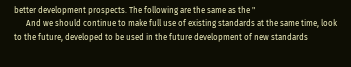better development prospects. The following are the same as the "
      And we should continue to make full use of existing standards at the same time, look to the future, developed to be used in the future development of new standards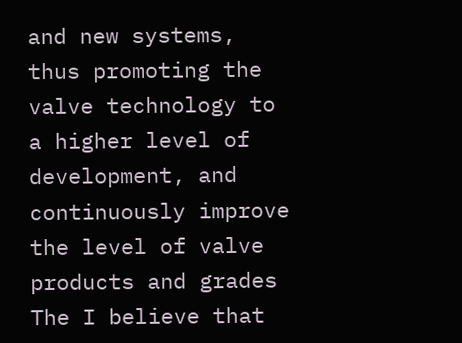and new systems, thus promoting the valve technology to a higher level of development, and continuously improve the level of valve products and grades The I believe that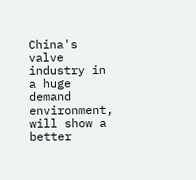China's valve industry in a huge demand environment, will show a better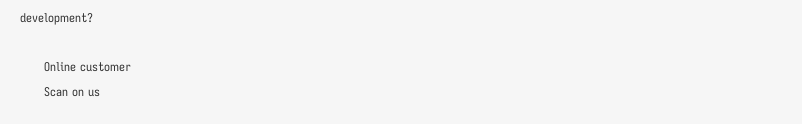development?

      Online customer
      Scan on us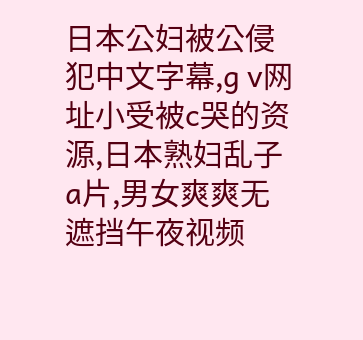日本公妇被公侵犯中文字幕,g v网址小受被c哭的资源,日本熟妇乱子a片,男女爽爽无遮挡午夜视频